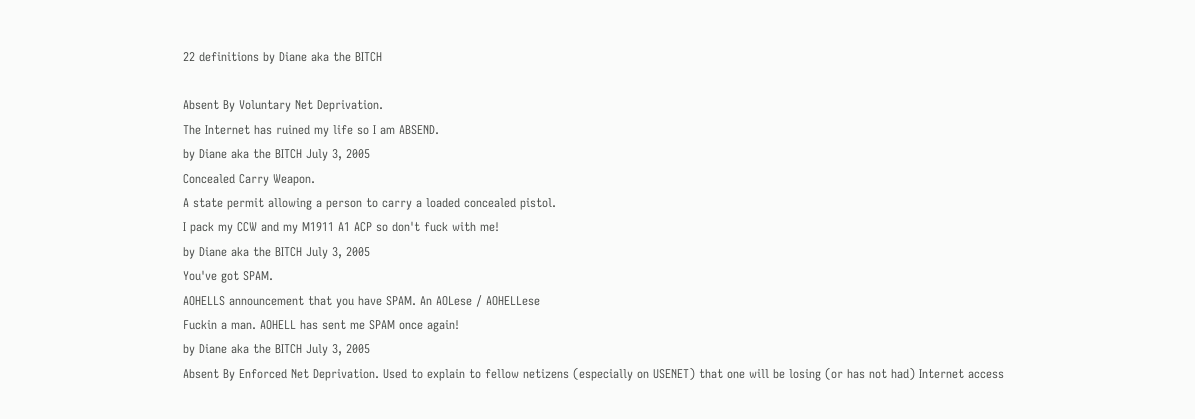22 definitions by Diane aka the BITCH

Absent By Voluntary Net Deprivation.
The Internet has ruined my life so I am ABSEND.
by Diane aka the BITCH July 3, 2005
Concealed Carry Weapon.
A state permit allowing a person to carry a loaded concealed pistol.
I pack my CCW and my M1911 A1 ACP so don't fuck with me!
by Diane aka the BITCH July 3, 2005
You've got SPAM.
AOHELLS announcement that you have SPAM. An AOLese / AOHELLese
Fuckin a man. AOHELL has sent me SPAM once again!
by Diane aka the BITCH July 3, 2005
Absent By Enforced Net Deprivation. Used to explain to fellow netizens (especially on USENET) that one will be losing (or has not had) Internet access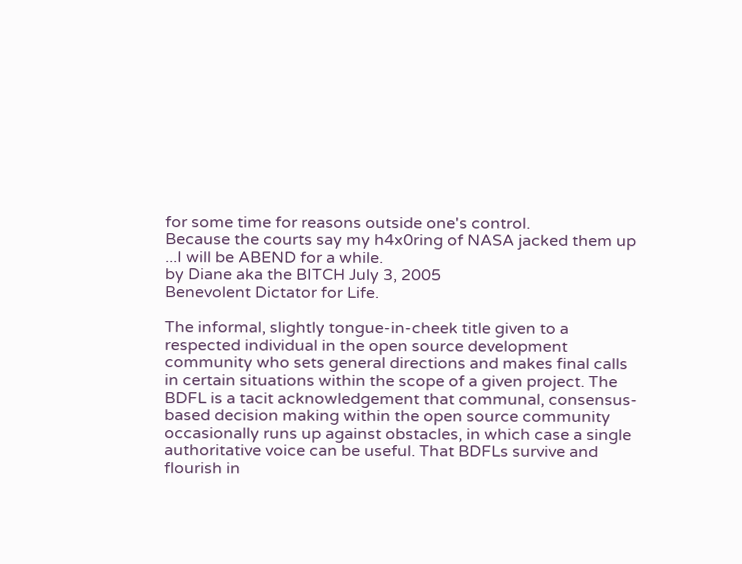for some time for reasons outside one's control.
Because the courts say my h4x0ring of NASA jacked them up ...I will be ABEND for a while.
by Diane aka the BITCH July 3, 2005
Benevolent Dictator for Life.

The informal, slightly tongue-in-cheek title given to a respected individual in the open source development community who sets general directions and makes final calls in certain situations within the scope of a given project. The BDFL is a tacit acknowledgement that communal, consensus-based decision making within the open source community occasionally runs up against obstacles, in which case a single authoritative voice can be useful. That BDFLs survive and flourish in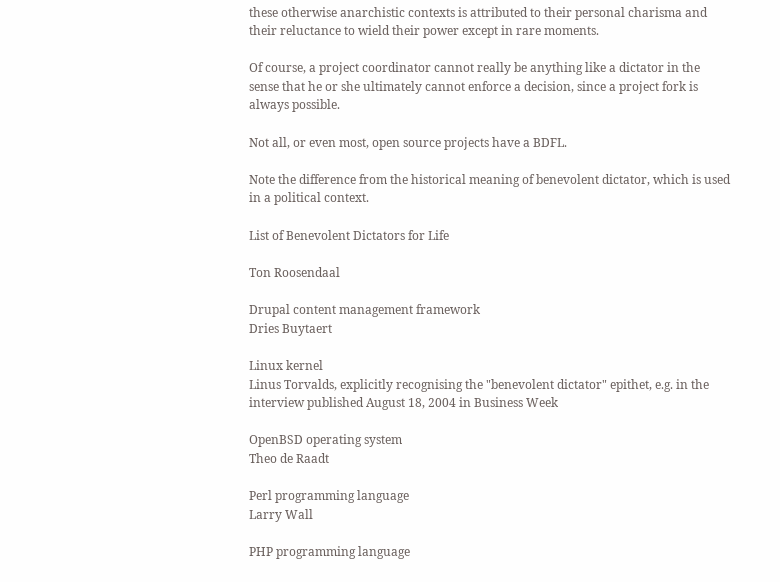these otherwise anarchistic contexts is attributed to their personal charisma and their reluctance to wield their power except in rare moments.

Of course, a project coordinator cannot really be anything like a dictator in the sense that he or she ultimately cannot enforce a decision, since a project fork is always possible.

Not all, or even most, open source projects have a BDFL.

Note the difference from the historical meaning of benevolent dictator, which is used in a political context.

List of Benevolent Dictators for Life

Ton Roosendaal

Drupal content management framework
Dries Buytaert

Linux kernel
Linus Torvalds, explicitly recognising the "benevolent dictator" epithet, e.g. in the interview published August 18, 2004 in Business Week

OpenBSD operating system
Theo de Raadt

Perl programming language
Larry Wall

PHP programming language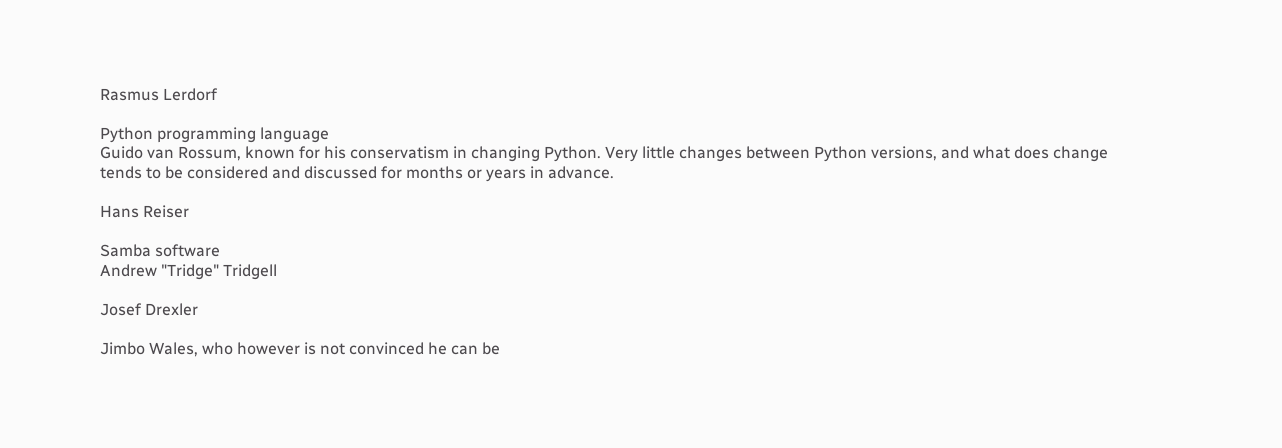Rasmus Lerdorf

Python programming language
Guido van Rossum, known for his conservatism in changing Python. Very little changes between Python versions, and what does change tends to be considered and discussed for months or years in advance.

Hans Reiser

Samba software
Andrew "Tridge" Tridgell

Josef Drexler

Jimbo Wales, who however is not convinced he can be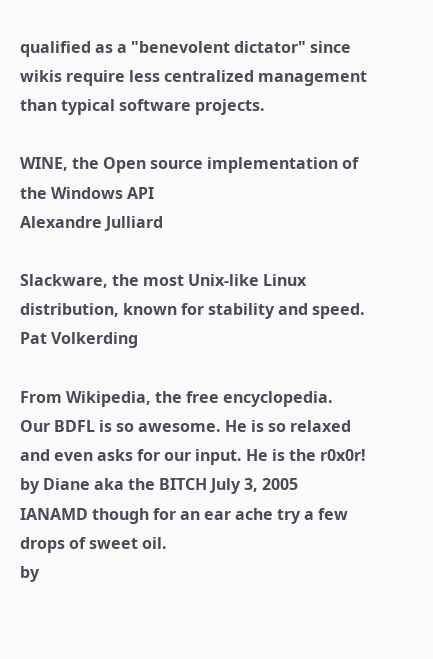qualified as a "benevolent dictator" since wikis require less centralized management than typical software projects.

WINE, the Open source implementation of the Windows API
Alexandre Julliard

Slackware, the most Unix-like Linux distribution, known for stability and speed.
Pat Volkerding

From Wikipedia, the free encyclopedia.
Our BDFL is so awesome. He is so relaxed and even asks for our input. He is the r0x0r!
by Diane aka the BITCH July 3, 2005
IANAMD though for an ear ache try a few drops of sweet oil.
by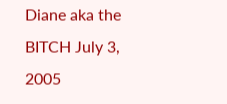Diane aka the BITCH July 3, 2005